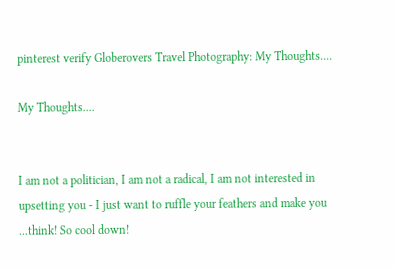pinterest verify Globerovers Travel Photography: My Thoughts....

My Thoughts....


I am not a politician, I am not a radical, I am not interested in upsetting you - I just want to ruffle your feathers and make you ...think! So cool down!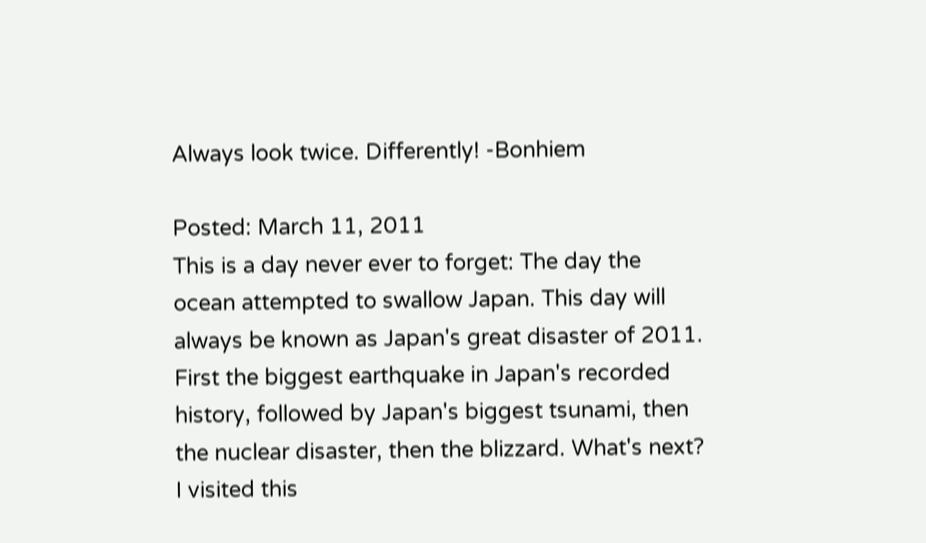Always look twice. Differently! -Bonhiem

Posted: March 11, 2011
This is a day never ever to forget: The day the ocean attempted to swallow Japan. This day will always be known as Japan's great disaster of 2011. First the biggest earthquake in Japan's recorded history, followed by Japan's biggest tsunami, then the nuclear disaster, then the blizzard. What's next? I visited this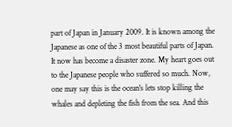part of Japan in January 2009. It is known among the Japanese as one of the 3 most beautiful parts of Japan. It now has become a disaster zone. My heart goes out to the Japanese people who suffered so much. Now, one may say this is the ocean's lets stop killing the whales and depleting the fish from the sea. And this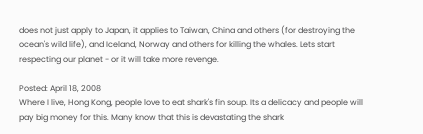does not just apply to Japan, it applies to Taiwan, China and others (for destroying the ocean's wild life), and Iceland, Norway and others for killing the whales. Lets start respecting our planet - or it will take more revenge.

Posted: April 18, 2008
Where I live, Hong Kong, people love to eat shark's fin soup. Its a delicacy and people will pay big money for this. Many know that this is devastating the shark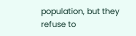population, but they refuse to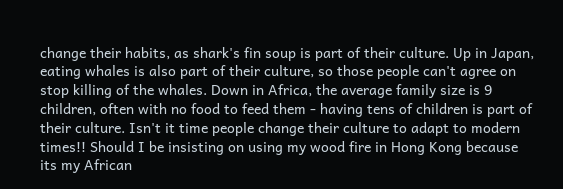change their habits, as shark's fin soup is part of their culture. Up in Japan, eating whales is also part of their culture, so those people can't agree on stop killing of the whales. Down in Africa, the average family size is 9 children, often with no food to feed them - having tens of children is part of their culture. Isn't it time people change their culture to adapt to modern times!! Should I be insisting on using my wood fire in Hong Kong because its my African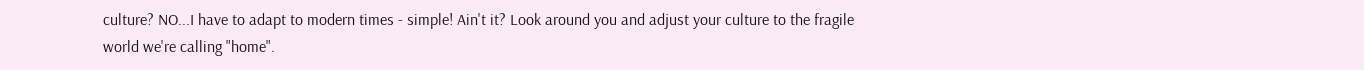culture? NO...I have to adapt to modern times - simple! Ain't it? Look around you and adjust your culture to the fragile world we're calling "home".